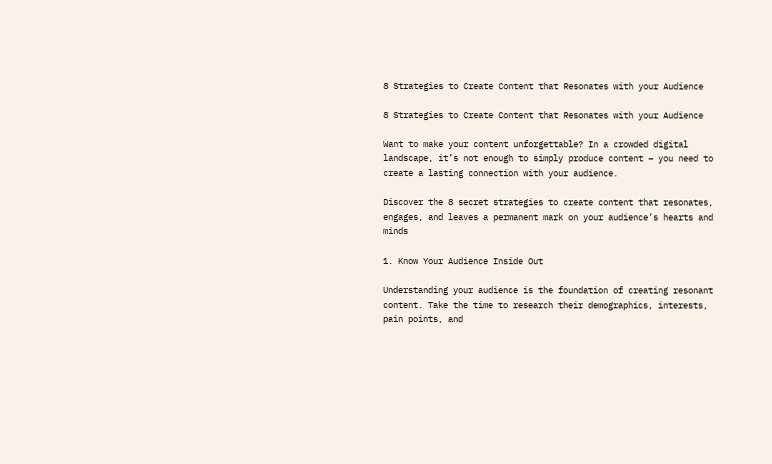8 Strategies to Create Content that Resonates with your Audience

8 Strategies to Create Content that Resonates with your Audience

Want to make your content unforgettable? In a crowded digital landscape, it’s not enough to simply produce content – you need to create a lasting connection with your audience.

Discover the 8 secret strategies to create content that resonates, engages, and leaves a permanent mark on your audience’s hearts and minds

1. Know Your Audience Inside Out

Understanding your audience is the foundation of creating resonant content. Take the time to research their demographics, interests, pain points, and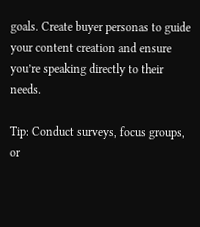goals. Create buyer personas to guide your content creation and ensure you’re speaking directly to their needs.

Tip: Conduct surveys, focus groups, or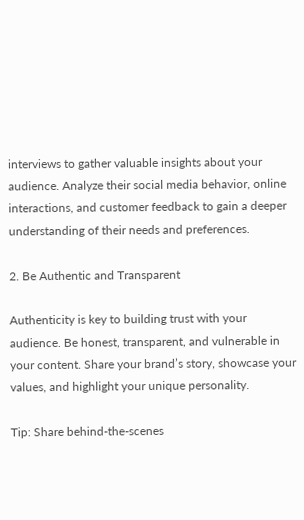interviews to gather valuable insights about your audience. Analyze their social media behavior, online interactions, and customer feedback to gain a deeper understanding of their needs and preferences.

2. Be Authentic and Transparent

Authenticity is key to building trust with your audience. Be honest, transparent, and vulnerable in your content. Share your brand’s story, showcase your values, and highlight your unique personality.

Tip: Share behind-the-scenes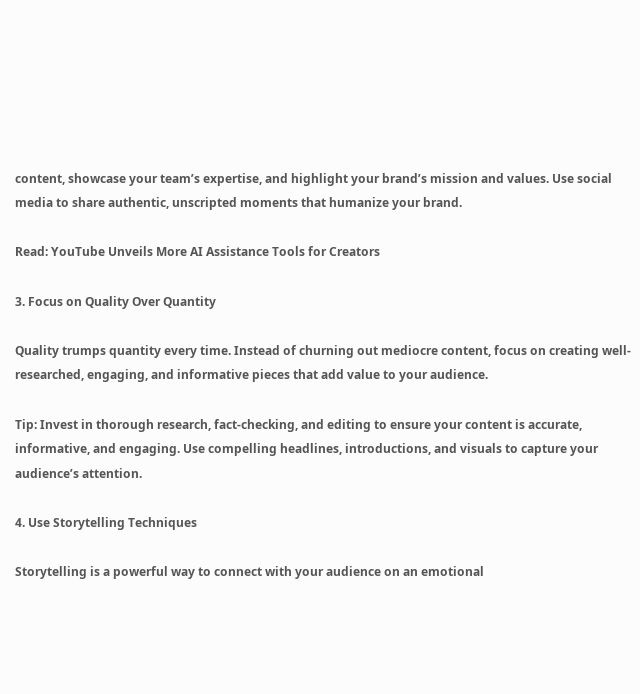content, showcase your team’s expertise, and highlight your brand’s mission and values. Use social media to share authentic, unscripted moments that humanize your brand.

Read: YouTube Unveils More AI Assistance Tools for Creators

3. Focus on Quality Over Quantity

Quality trumps quantity every time. Instead of churning out mediocre content, focus on creating well-researched, engaging, and informative pieces that add value to your audience.

Tip: Invest in thorough research, fact-checking, and editing to ensure your content is accurate, informative, and engaging. Use compelling headlines, introductions, and visuals to capture your audience’s attention.

4. Use Storytelling Techniques

Storytelling is a powerful way to connect with your audience on an emotional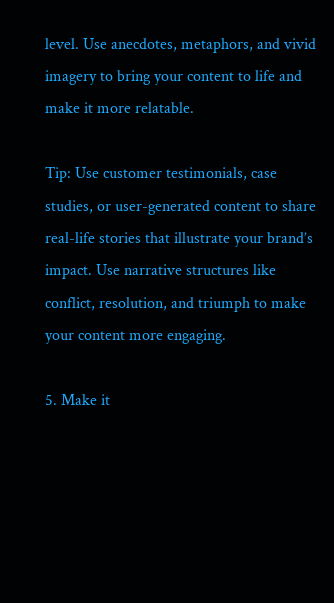level. Use anecdotes, metaphors, and vivid imagery to bring your content to life and make it more relatable.

Tip: Use customer testimonials, case studies, or user-generated content to share real-life stories that illustrate your brand’s impact. Use narrative structures like conflict, resolution, and triumph to make your content more engaging.

5. Make it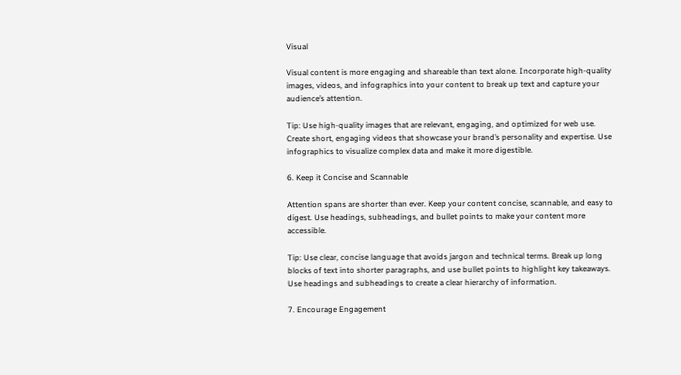Visual

Visual content is more engaging and shareable than text alone. Incorporate high-quality images, videos, and infographics into your content to break up text and capture your audience’s attention.

Tip: Use high-quality images that are relevant, engaging, and optimized for web use. Create short, engaging videos that showcase your brand’s personality and expertise. Use infographics to visualize complex data and make it more digestible.

6. Keep it Concise and Scannable

Attention spans are shorter than ever. Keep your content concise, scannable, and easy to digest. Use headings, subheadings, and bullet points to make your content more accessible.

Tip: Use clear, concise language that avoids jargon and technical terms. Break up long blocks of text into shorter paragraphs, and use bullet points to highlight key takeaways. Use headings and subheadings to create a clear hierarchy of information.

7. Encourage Engagement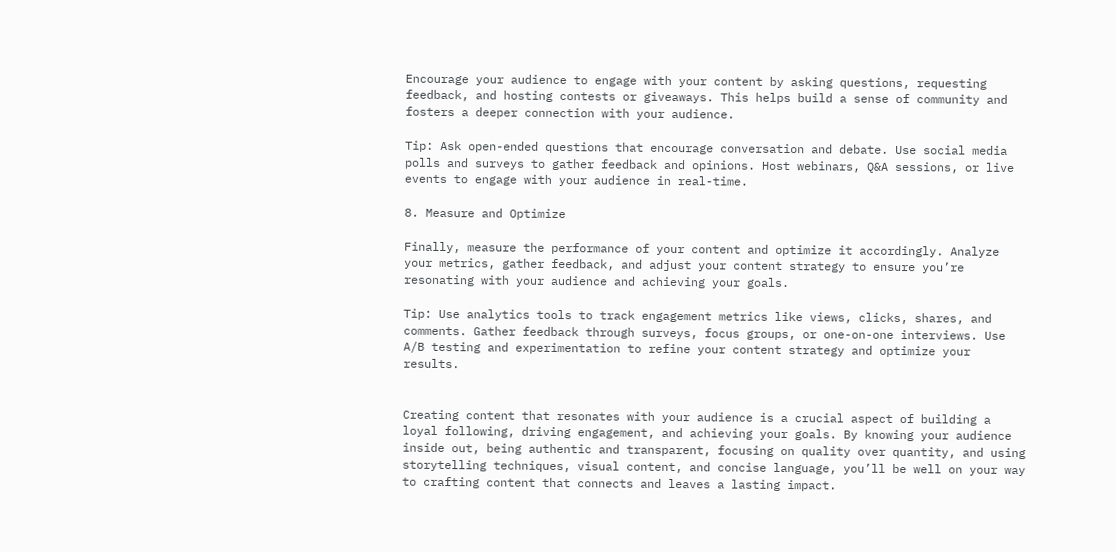Encourage your audience to engage with your content by asking questions, requesting feedback, and hosting contests or giveaways. This helps build a sense of community and fosters a deeper connection with your audience.

Tip: Ask open-ended questions that encourage conversation and debate. Use social media polls and surveys to gather feedback and opinions. Host webinars, Q&A sessions, or live events to engage with your audience in real-time.

8. Measure and Optimize

Finally, measure the performance of your content and optimize it accordingly. Analyze your metrics, gather feedback, and adjust your content strategy to ensure you’re resonating with your audience and achieving your goals.

Tip: Use analytics tools to track engagement metrics like views, clicks, shares, and comments. Gather feedback through surveys, focus groups, or one-on-one interviews. Use A/B testing and experimentation to refine your content strategy and optimize your results.


Creating content that resonates with your audience is a crucial aspect of building a loyal following, driving engagement, and achieving your goals. By knowing your audience inside out, being authentic and transparent, focusing on quality over quantity, and using storytelling techniques, visual content, and concise language, you’ll be well on your way to crafting content that connects and leaves a lasting impact.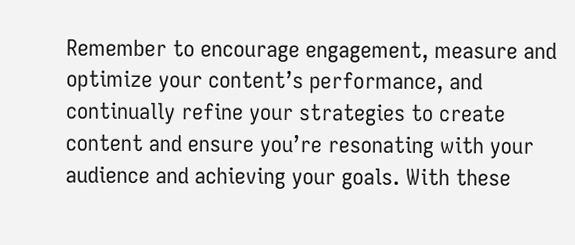Remember to encourage engagement, measure and optimize your content’s performance, and continually refine your strategies to create content and ensure you’re resonating with your audience and achieving your goals. With these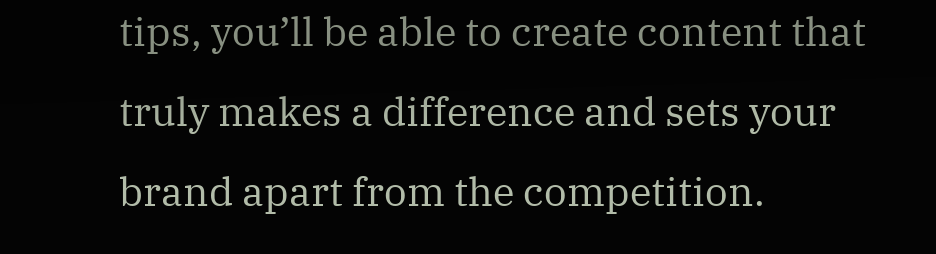tips, you’ll be able to create content that truly makes a difference and sets your brand apart from the competition.